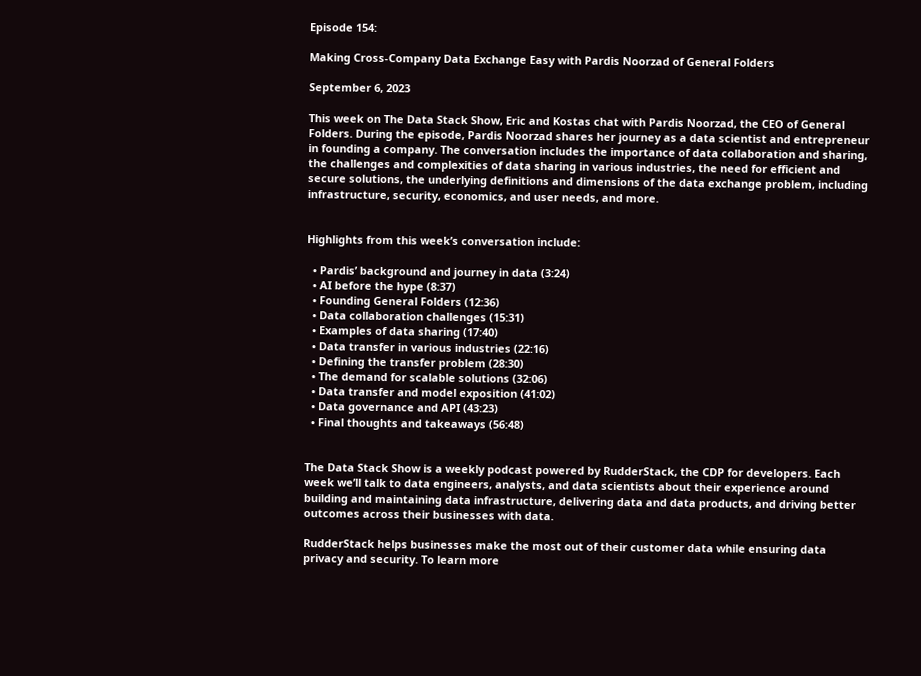Episode 154:

Making Cross-Company Data Exchange Easy with Pardis Noorzad of General Folders

September 6, 2023

This week on The Data Stack Show, Eric and Kostas chat with Pardis Noorzad, the CEO of General Folders. During the episode, Pardis Noorzad shares her journey as a data scientist and entrepreneur in founding a company. The conversation includes the importance of data collaboration and sharing, the challenges and complexities of data sharing in various industries, the need for efficient and secure solutions, the underlying definitions and dimensions of the data exchange problem, including infrastructure, security, economics, and user needs, and more.


Highlights from this week’s conversation include:

  • Pardis’ background and journey in data (3:24)
  • AI before the hype (8:37)
  • Founding General Folders (12:36)
  • Data collaboration challenges (15:31)
  • Examples of data sharing (17:40)
  • Data transfer in various industries (22:16)
  • Defining the transfer problem (28:30)
  • The demand for scalable solutions (32:06)
  • Data transfer and model exposition (41:02)
  • Data governance and API (43:23)
  • Final thoughts and takeaways (56:48)


The Data Stack Show is a weekly podcast powered by RudderStack, the CDP for developers. Each week we’ll talk to data engineers, analysts, and data scientists about their experience around building and maintaining data infrastructure, delivering data and data products, and driving better outcomes across their businesses with data.

RudderStack helps businesses make the most out of their customer data while ensuring data privacy and security. To learn more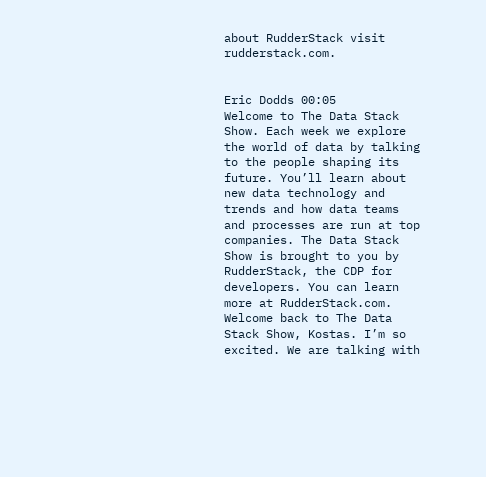about RudderStack visit rudderstack.com.


Eric Dodds 00:05
Welcome to The Data Stack Show. Each week we explore the world of data by talking to the people shaping its future. You’ll learn about new data technology and trends and how data teams and processes are run at top companies. The Data Stack Show is brought to you by RudderStack, the CDP for developers. You can learn more at RudderStack.com. Welcome back to The Data Stack Show, Kostas. I’m so excited. We are talking with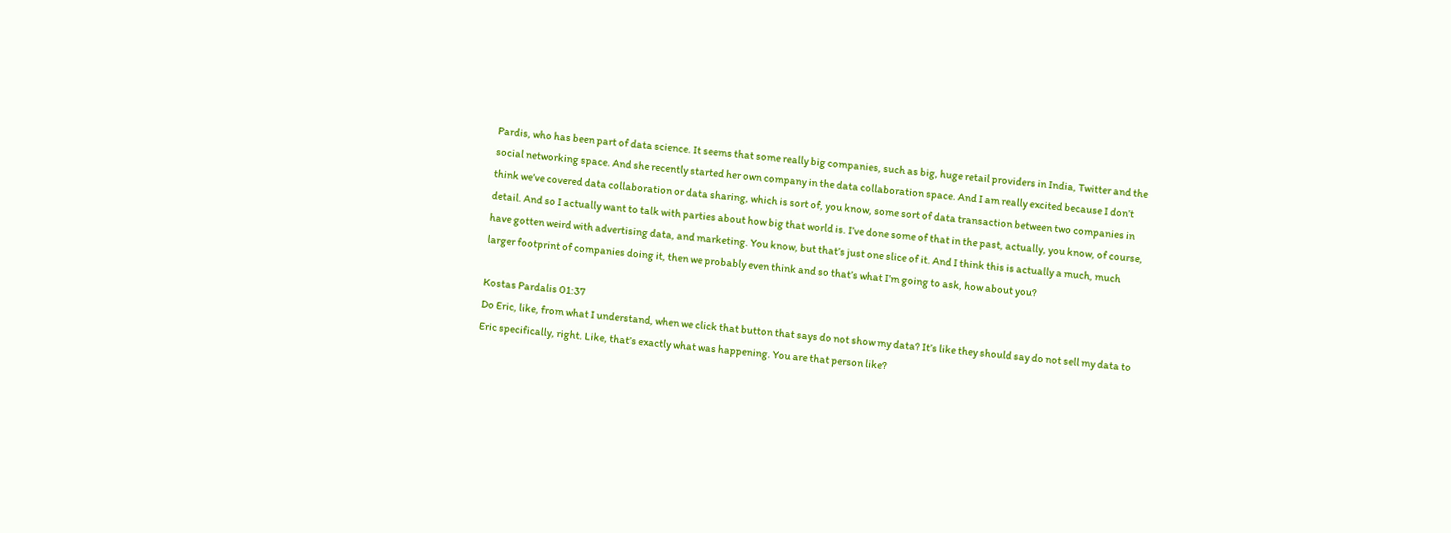Pardis, who has been part of data science. It seems that some really big companies, such as big, huge retail providers in India, Twitter and the social networking space. And she recently started her own company in the data collaboration space. And I am really excited because I don’t think we’ve covered data collaboration or data sharing, which is sort of, you know, some sort of data transaction between two companies in detail. And so I actually want to talk with parties about how big that world is. I’ve done some of that in the past, actually, you know, of course, have gotten weird with advertising data, and marketing. You know, but that’s just one slice of it. And I think this is actually a much, much larger footprint of companies doing it, then we probably even think and so that’s what I’m going to ask, how about you?

Kostas Pardalis 01:37
Do Eric, like, from what I understand, when we click that button that says do not show my data? It’s like they should say do not sell my data to Eric specifically, right. Like, that’s exactly what was happening. You are that person like?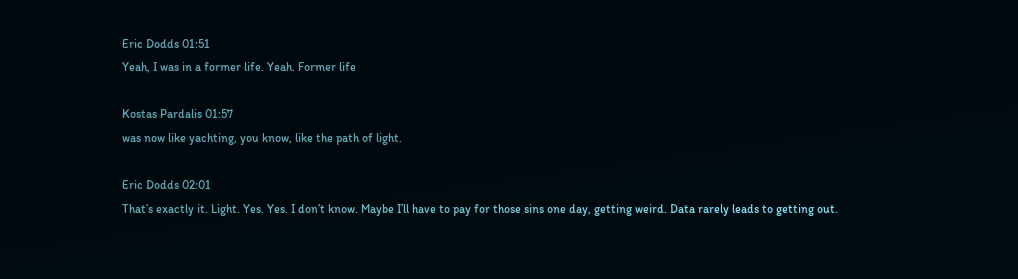Eric Dodds 01:51
Yeah, I was in a former life. Yeah. Former life

Kostas Pardalis 01:57
was now like yachting, you know, like the path of light.

Eric Dodds 02:01
That’s exactly it. Light. Yes. Yes. I don’t know. Maybe I’ll have to pay for those sins one day, getting weird. Data rarely leads to getting out.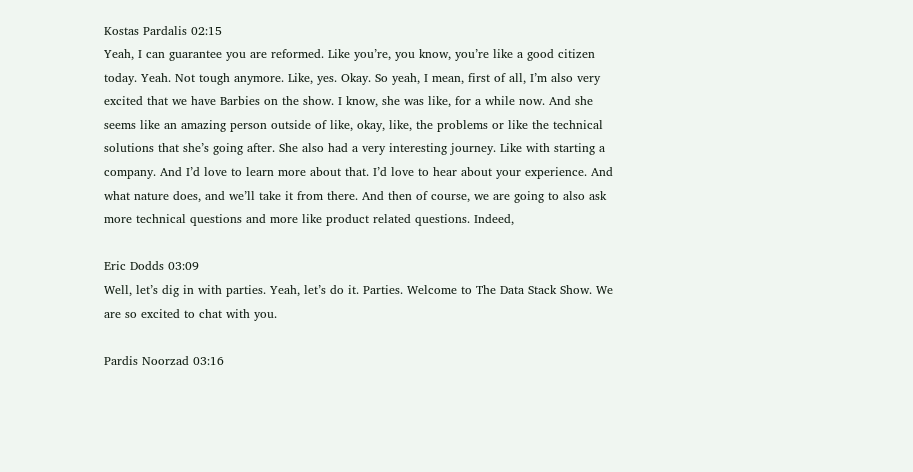Kostas Pardalis 02:15
Yeah, I can guarantee you are reformed. Like you’re, you know, you’re like a good citizen today. Yeah. Not tough anymore. Like, yes. Okay. So yeah, I mean, first of all, I’m also very excited that we have Barbies on the show. I know, she was like, for a while now. And she seems like an amazing person outside of like, okay, like, the problems or like the technical solutions that she’s going after. She also had a very interesting journey. Like with starting a company. And I’d love to learn more about that. I’d love to hear about your experience. And what nature does, and we’ll take it from there. And then of course, we are going to also ask more technical questions and more like product related questions. Indeed,

Eric Dodds 03:09
Well, let’s dig in with parties. Yeah, let’s do it. Parties. Welcome to The Data Stack Show. We are so excited to chat with you.

Pardis Noorzad 03:16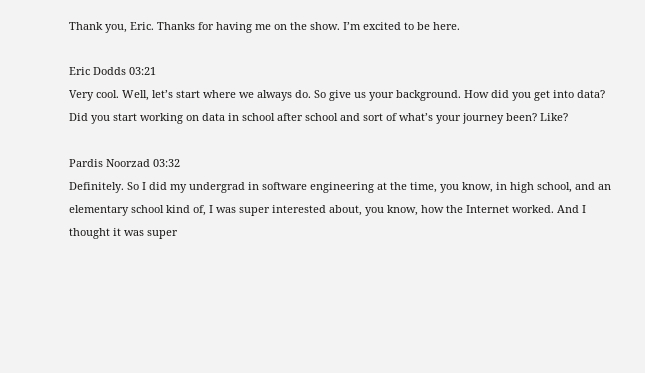Thank you, Eric. Thanks for having me on the show. I’m excited to be here.

Eric Dodds 03:21
Very cool. Well, let’s start where we always do. So give us your background. How did you get into data? Did you start working on data in school after school and sort of what’s your journey been? Like?

Pardis Noorzad 03:32
Definitely. So I did my undergrad in software engineering at the time, you know, in high school, and an elementary school kind of, I was super interested about, you know, how the Internet worked. And I thought it was super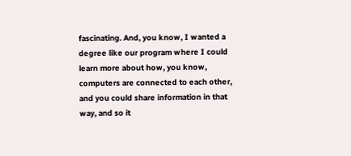fascinating. And, you know, I wanted a degree like our program where I could learn more about how, you know, computers are connected to each other, and you could share information in that way, and so it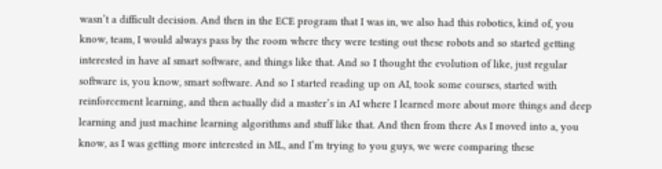wasn’t a difficult decision. And then in the ECE program that I was in, we also had this robotics, kind of, you know, team, I would always pass by the room where they were testing out these robots and so started getting interested in have aI smart software, and things like that. And so I thought the evolution of like, just regular software is, you know, smart software. And so I started reading up on AI, took some courses, started with reinforcement learning, and then actually did a master’s in AI where I learned more about more things and deep learning and just machine learning algorithms and stuff like that. And then from there As I moved into a, you know, as I was getting more interested in ML, and I’m trying to you guys, we were comparing these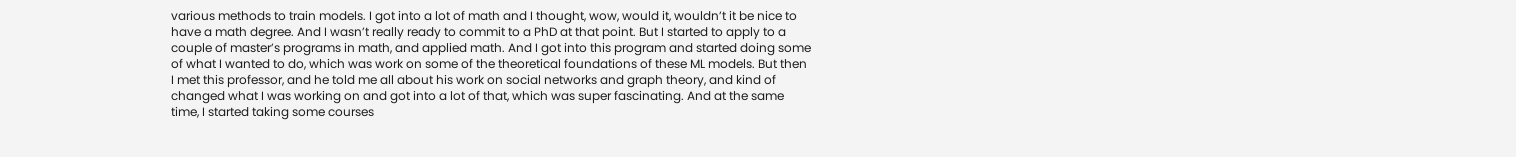various methods to train models. I got into a lot of math and I thought, wow, would it, wouldn’t it be nice to have a math degree. And I wasn’t really ready to commit to a PhD at that point. But I started to apply to a couple of master’s programs in math, and applied math. And I got into this program and started doing some of what I wanted to do, which was work on some of the theoretical foundations of these ML models. But then I met this professor, and he told me all about his work on social networks and graph theory, and kind of changed what I was working on and got into a lot of that, which was super fascinating. And at the same time, I started taking some courses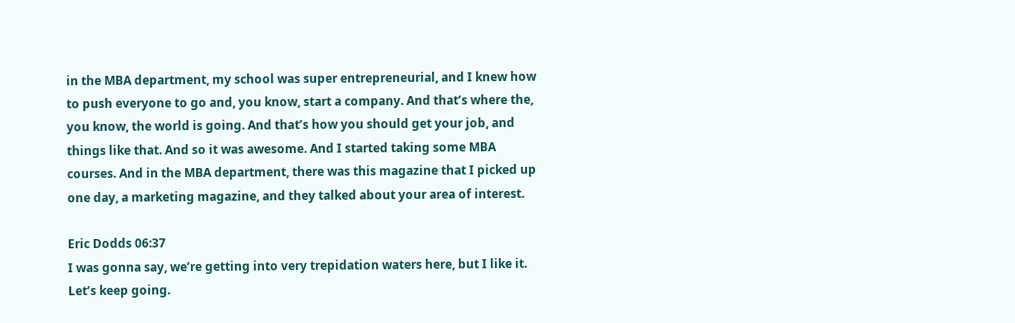in the MBA department, my school was super entrepreneurial, and I knew how to push everyone to go and, you know, start a company. And that’s where the, you know, the world is going. And that’s how you should get your job, and things like that. And so it was awesome. And I started taking some MBA courses. And in the MBA department, there was this magazine that I picked up one day, a marketing magazine, and they talked about your area of interest.

Eric Dodds 06:37
I was gonna say, we’re getting into very trepidation waters here, but I like it. Let’s keep going.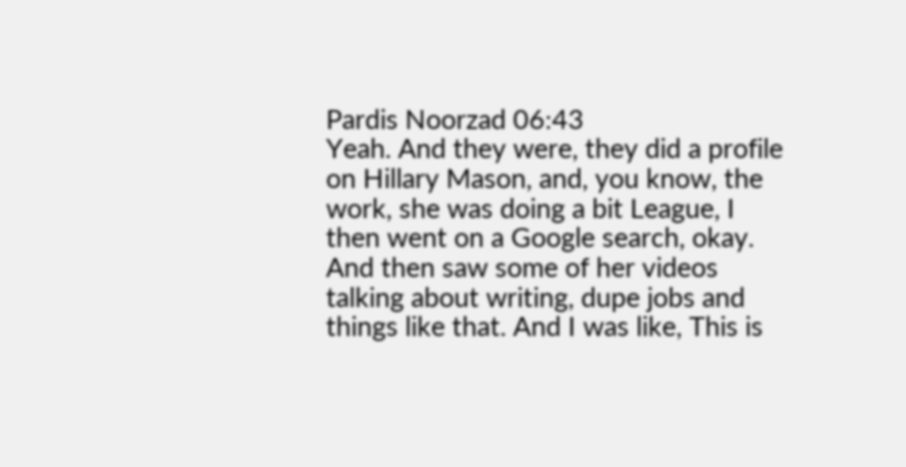Pardis Noorzad 06:43
Yeah. And they were, they did a profile on Hillary Mason, and, you know, the work, she was doing a bit League, I then went on a Google search, okay. And then saw some of her videos talking about writing, dupe jobs and things like that. And I was like, This is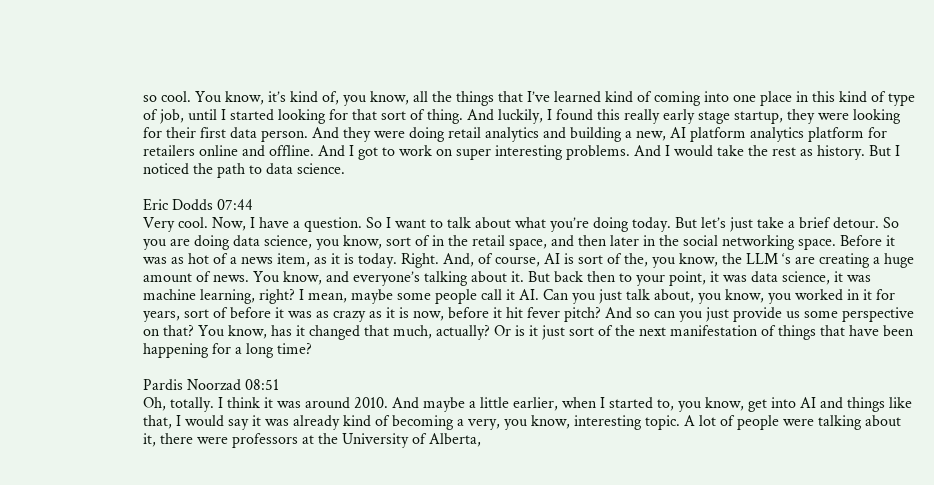so cool. You know, it’s kind of, you know, all the things that I’ve learned kind of coming into one place in this kind of type of job, until I started looking for that sort of thing. And luckily, I found this really early stage startup, they were looking for their first data person. And they were doing retail analytics and building a new, AI platform analytics platform for retailers online and offline. And I got to work on super interesting problems. And I would take the rest as history. But I noticed the path to data science.

Eric Dodds 07:44
Very cool. Now, I have a question. So I want to talk about what you’re doing today. But let’s just take a brief detour. So you are doing data science, you know, sort of in the retail space, and then later in the social networking space. Before it was as hot of a news item, as it is today. Right. And, of course, AI is sort of the, you know, the LLM ‘s are creating a huge amount of news. You know, and everyone’s talking about it. But back then to your point, it was data science, it was machine learning, right? I mean, maybe some people call it AI. Can you just talk about, you know, you worked in it for years, sort of before it was as crazy as it is now, before it hit fever pitch? And so can you just provide us some perspective on that? You know, has it changed that much, actually? Or is it just sort of the next manifestation of things that have been happening for a long time?

Pardis Noorzad 08:51
Oh, totally. I think it was around 2010. And maybe a little earlier, when I started to, you know, get into AI and things like that, I would say it was already kind of becoming a very, you know, interesting topic. A lot of people were talking about it, there were professors at the University of Alberta,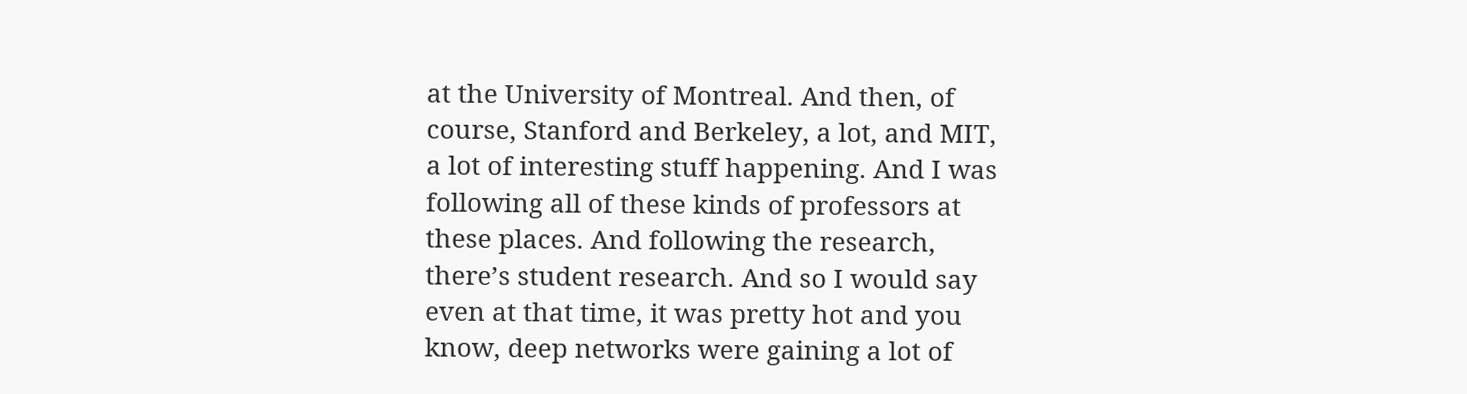at the University of Montreal. And then, of course, Stanford and Berkeley, a lot, and MIT, a lot of interesting stuff happening. And I was following all of these kinds of professors at these places. And following the research, there’s student research. And so I would say even at that time, it was pretty hot and you know, deep networks were gaining a lot of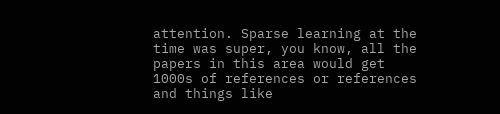attention. Sparse learning at the time was super, you know, all the papers in this area would get 1000s of references or references and things like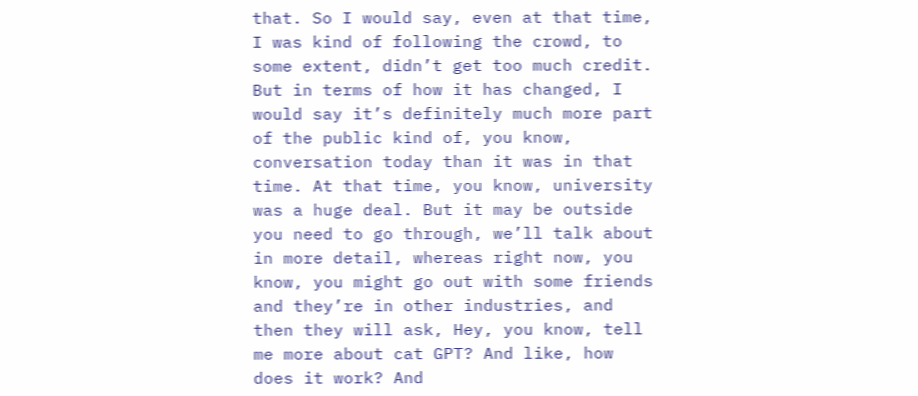that. So I would say, even at that time, I was kind of following the crowd, to some extent, didn’t get too much credit. But in terms of how it has changed, I would say it’s definitely much more part of the public kind of, you know, conversation today than it was in that time. At that time, you know, university was a huge deal. But it may be outside you need to go through, we’ll talk about in more detail, whereas right now, you know, you might go out with some friends and they’re in other industries, and then they will ask, Hey, you know, tell me more about cat GPT? And like, how does it work? And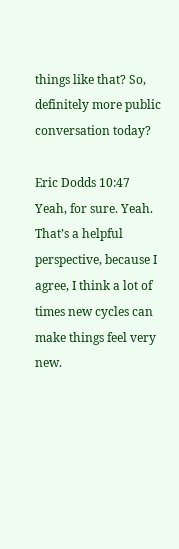things like that? So, definitely more public conversation today?

Eric Dodds 10:47
Yeah, for sure. Yeah. That’s a helpful perspective, because I agree, I think a lot of times new cycles can make things feel very new.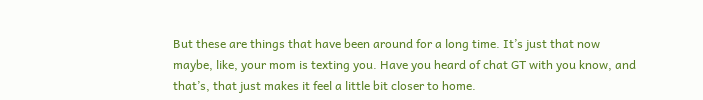But these are things that have been around for a long time. It’s just that now maybe, like, your mom is texting you. Have you heard of chat GT with you know, and that’s, that just makes it feel a little bit closer to home.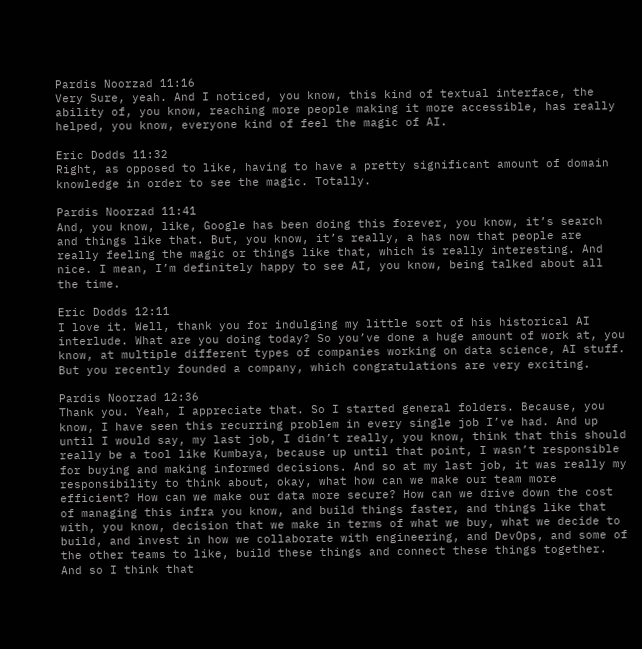Pardis Noorzad 11:16
Very Sure, yeah. And I noticed, you know, this kind of textual interface, the ability of, you know, reaching more people making it more accessible, has really helped, you know, everyone kind of feel the magic of AI.

Eric Dodds 11:32
Right, as opposed to like, having to have a pretty significant amount of domain knowledge in order to see the magic. Totally.

Pardis Noorzad 11:41
And, you know, like, Google has been doing this forever, you know, it’s search and things like that. But, you know, it’s really, a has now that people are really feeling the magic or things like that, which is really interesting. And nice. I mean, I’m definitely happy to see AI, you know, being talked about all the time.

Eric Dodds 12:11
I love it. Well, thank you for indulging my little sort of his historical AI interlude. What are you doing today? So you’ve done a huge amount of work at, you know, at multiple different types of companies working on data science, AI stuff. But you recently founded a company, which congratulations are very exciting.

Pardis Noorzad 12:36
Thank you. Yeah, I appreciate that. So I started general folders. Because, you know, I have seen this recurring problem in every single job I’ve had. And up until I would say, my last job, I didn’t really, you know, think that this should really be a tool like Kumbaya, because up until that point, I wasn’t responsible for buying and making informed decisions. And so at my last job, it was really my responsibility to think about, okay, what how can we make our team more efficient? How can we make our data more secure? How can we drive down the cost of managing this infra you know, and build things faster, and things like that with, you know, decision that we make in terms of what we buy, what we decide to build, and invest in how we collaborate with engineering, and DevOps, and some of the other teams to like, build these things and connect these things together. And so I think that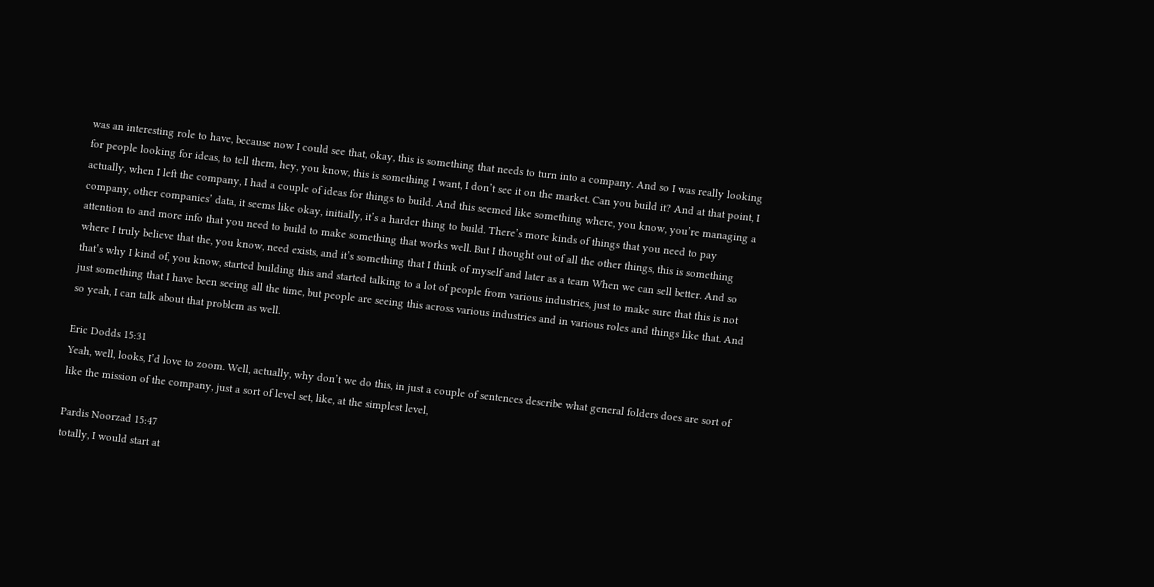was an interesting role to have, because now I could see that, okay, this is something that needs to turn into a company. And so I was really looking for people looking for ideas, to tell them, hey, you know, this is something I want, I don’t see it on the market. Can you build it? And at that point, I actually, when I left the company, I had a couple of ideas for things to build. And this seemed like something where, you know, you’re managing a company, other companies’ data, it seems like okay, initially, it’s a harder thing to build. There’s more kinds of things that you need to pay attention to and more info that you need to build to make something that works well. But I thought out of all the other things, this is something where I truly believe that the, you know, need exists, and it’s something that I think of myself and later as a team When we can sell better. And so that’s why I kind of, you know, started building this and started talking to a lot of people from various industries, just to make sure that this is not just something that I have been seeing all the time, but people are seeing this across various industries and in various roles and things like that. And so yeah, I can talk about that problem as well.

Eric Dodds 15:31
Yeah, well, looks, I’d love to zoom. Well, actually, why don’t we do this, in just a couple of sentences describe what general folders does are sort of like the mission of the company, just a sort of level set, like, at the simplest level,

Pardis Noorzad 15:47
totally, I would start at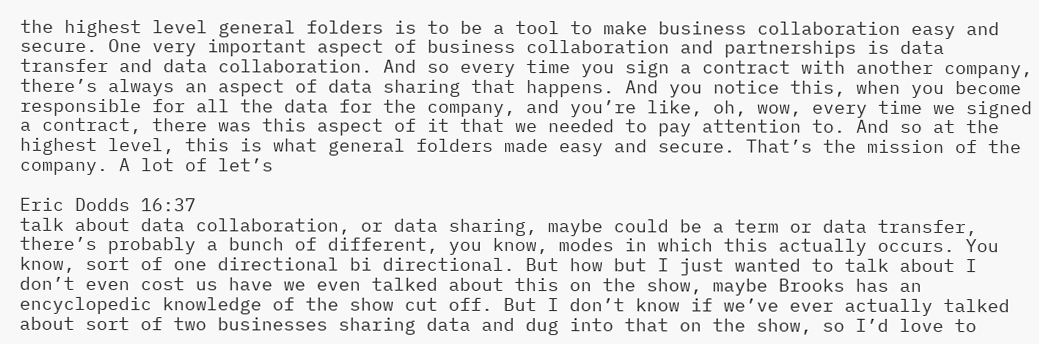the highest level general folders is to be a tool to make business collaboration easy and secure. One very important aspect of business collaboration and partnerships is data transfer and data collaboration. And so every time you sign a contract with another company, there’s always an aspect of data sharing that happens. And you notice this, when you become responsible for all the data for the company, and you’re like, oh, wow, every time we signed a contract, there was this aspect of it that we needed to pay attention to. And so at the highest level, this is what general folders made easy and secure. That’s the mission of the company. A lot of let’s

Eric Dodds 16:37
talk about data collaboration, or data sharing, maybe could be a term or data transfer, there’s probably a bunch of different, you know, modes in which this actually occurs. You know, sort of one directional bi directional. But how but I just wanted to talk about I don’t even cost us have we even talked about this on the show, maybe Brooks has an encyclopedic knowledge of the show cut off. But I don’t know if we’ve ever actually talked about sort of two businesses sharing data and dug into that on the show, so I’d love to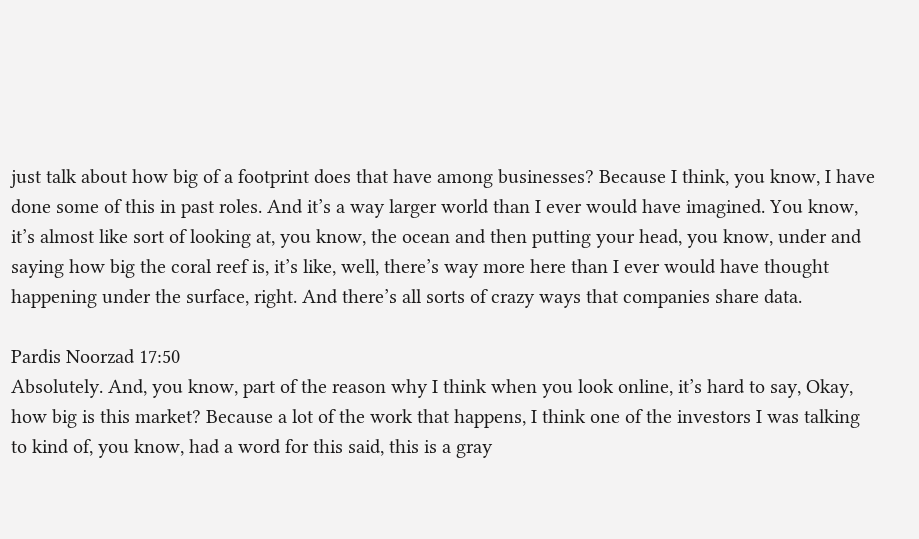just talk about how big of a footprint does that have among businesses? Because I think, you know, I have done some of this in past roles. And it’s a way larger world than I ever would have imagined. You know, it’s almost like sort of looking at, you know, the ocean and then putting your head, you know, under and saying how big the coral reef is, it’s like, well, there’s way more here than I ever would have thought happening under the surface, right. And there’s all sorts of crazy ways that companies share data.

Pardis Noorzad 17:50
Absolutely. And, you know, part of the reason why I think when you look online, it’s hard to say, Okay, how big is this market? Because a lot of the work that happens, I think one of the investors I was talking to kind of, you know, had a word for this said, this is a gray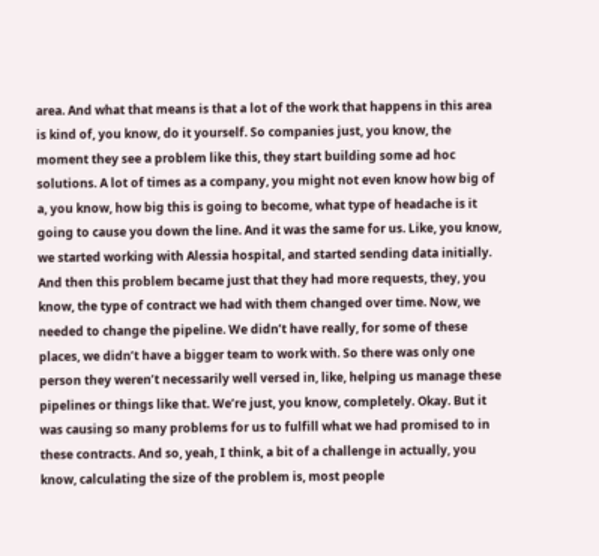area. And what that means is that a lot of the work that happens in this area is kind of, you know, do it yourself. So companies just, you know, the moment they see a problem like this, they start building some ad hoc solutions. A lot of times as a company, you might not even know how big of a, you know, how big this is going to become, what type of headache is it going to cause you down the line. And it was the same for us. Like, you know, we started working with Alessia hospital, and started sending data initially. And then this problem became just that they had more requests, they, you know, the type of contract we had with them changed over time. Now, we needed to change the pipeline. We didn’t have really, for some of these places, we didn’t have a bigger team to work with. So there was only one person they weren’t necessarily well versed in, like, helping us manage these pipelines or things like that. We’re just, you know, completely. Okay. But it was causing so many problems for us to fulfill what we had promised to in these contracts. And so, yeah, I think, a bit of a challenge in actually, you know, calculating the size of the problem is, most people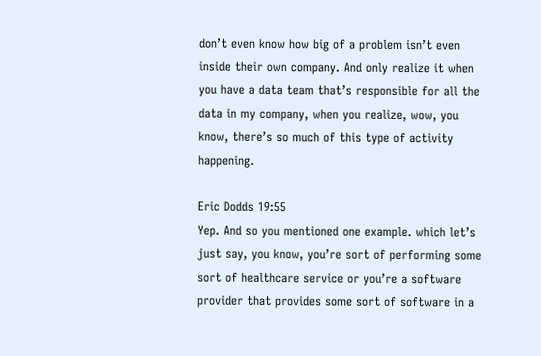don’t even know how big of a problem isn’t even inside their own company. And only realize it when you have a data team that’s responsible for all the data in my company, when you realize, wow, you know, there’s so much of this type of activity happening.

Eric Dodds 19:55
Yep. And so you mentioned one example. which let’s just say, you know, you’re sort of performing some sort of healthcare service or you’re a software provider that provides some sort of software in a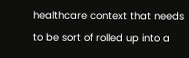healthcare context that needs to be sort of rolled up into a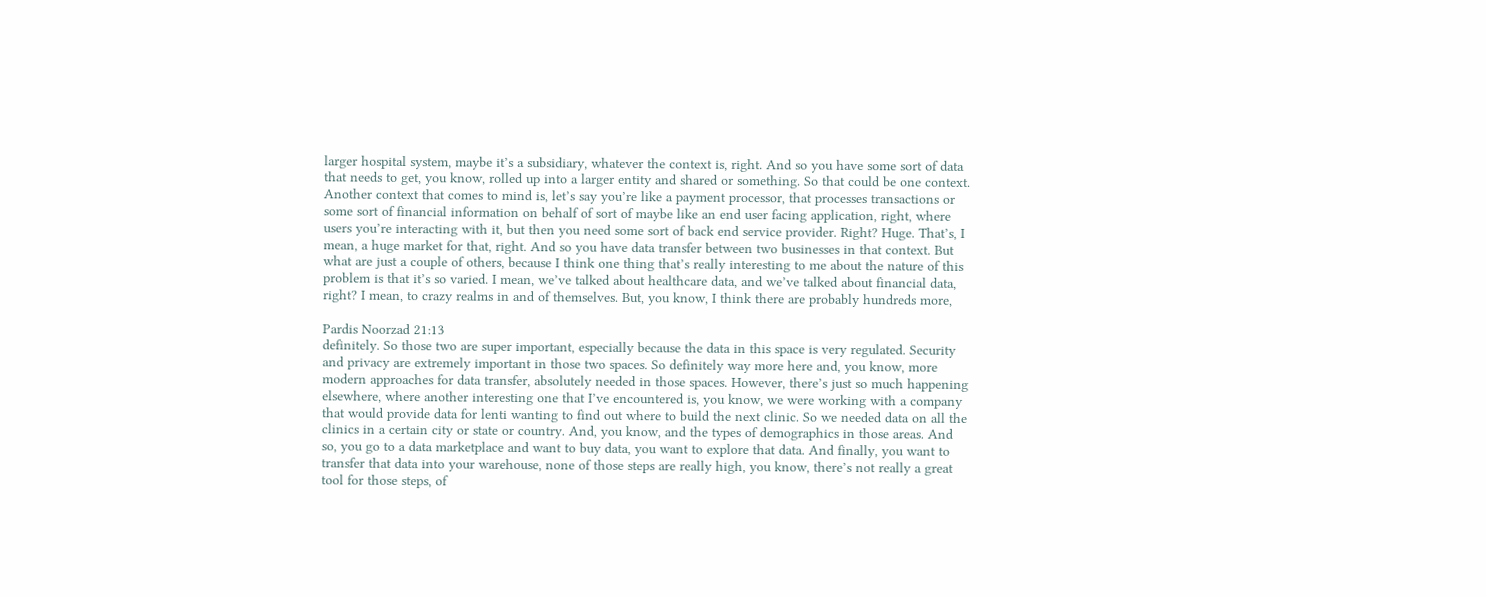larger hospital system, maybe it’s a subsidiary, whatever the context is, right. And so you have some sort of data that needs to get, you know, rolled up into a larger entity and shared or something. So that could be one context. Another context that comes to mind is, let’s say you’re like a payment processor, that processes transactions or some sort of financial information on behalf of sort of maybe like an end user facing application, right, where users you’re interacting with it, but then you need some sort of back end service provider. Right? Huge. That’s, I mean, a huge market for that, right. And so you have data transfer between two businesses in that context. But what are just a couple of others, because I think one thing that’s really interesting to me about the nature of this problem is that it’s so varied. I mean, we’ve talked about healthcare data, and we’ve talked about financial data, right? I mean, to crazy realms in and of themselves. But, you know, I think there are probably hundreds more,

Pardis Noorzad 21:13
definitely. So those two are super important, especially because the data in this space is very regulated. Security and privacy are extremely important in those two spaces. So definitely way more here and, you know, more modern approaches for data transfer, absolutely needed in those spaces. However, there’s just so much happening elsewhere, where another interesting one that I’ve encountered is, you know, we were working with a company that would provide data for lenti wanting to find out where to build the next clinic. So we needed data on all the clinics in a certain city or state or country. And, you know, and the types of demographics in those areas. And so, you go to a data marketplace and want to buy data, you want to explore that data. And finally, you want to transfer that data into your warehouse, none of those steps are really high, you know, there’s not really a great tool for those steps, of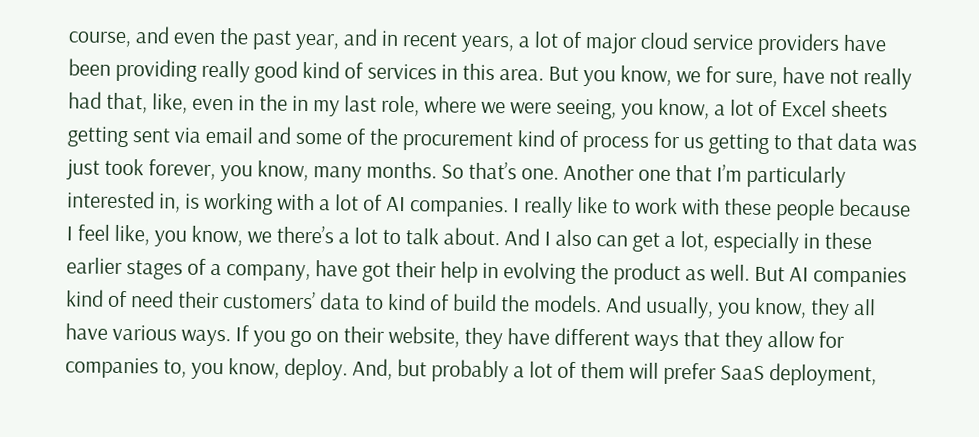course, and even the past year, and in recent years, a lot of major cloud service providers have been providing really good kind of services in this area. But you know, we for sure, have not really had that, like, even in the in my last role, where we were seeing, you know, a lot of Excel sheets getting sent via email and some of the procurement kind of process for us getting to that data was just took forever, you know, many months. So that’s one. Another one that I’m particularly interested in, is working with a lot of AI companies. I really like to work with these people because I feel like, you know, we there’s a lot to talk about. And I also can get a lot, especially in these earlier stages of a company, have got their help in evolving the product as well. But AI companies kind of need their customers’ data to kind of build the models. And usually, you know, they all have various ways. If you go on their website, they have different ways that they allow for companies to, you know, deploy. And, but probably a lot of them will prefer SaaS deployment,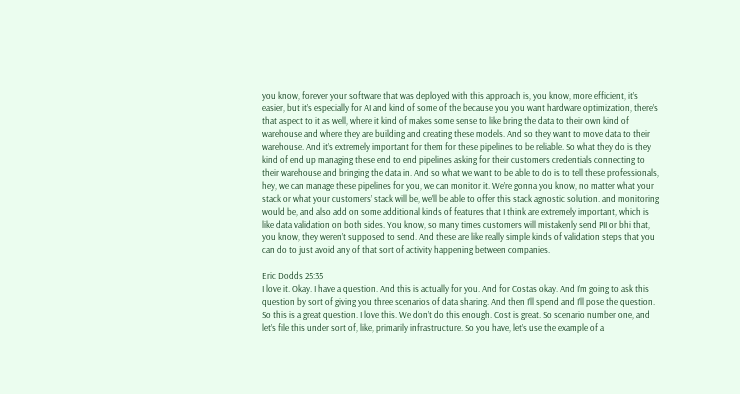you know, forever your software that was deployed with this approach is, you know, more efficient, it’s easier, but it’s especially for AI and kind of some of the because you you want hardware optimization, there’s that aspect to it as well, where it kind of makes some sense to like bring the data to their own kind of warehouse and where they are building and creating these models. And so they want to move data to their warehouse. And it’s extremely important for them for these pipelines to be reliable. So what they do is they kind of end up managing these end to end pipelines asking for their customers credentials connecting to their warehouse and bringing the data in. And so what we want to be able to do is to tell these professionals, hey, we can manage these pipelines for you, we can monitor it. We’re gonna you know, no matter what your stack or what your customers’ stack will be, we’ll be able to offer this stack agnostic solution. and monitoring would be, and also add on some additional kinds of features that I think are extremely important, which is like data validation on both sides. You know, so many times customers will mistakenly send PII or bhi that, you know, they weren’t supposed to send. And these are like really simple kinds of validation steps that you can do to just avoid any of that sort of activity happening between companies.

Eric Dodds 25:35
I love it. Okay. I have a question. And this is actually for you. And for Costas okay. And I’m going to ask this question by sort of giving you three scenarios of data sharing. And then I’ll spend and I’ll pose the question. So this is a great question. I love this. We don’t do this enough. Cost is great. So scenario number one, and let’s file this under sort of, like, primarily infrastructure. So you have, let’s use the example of a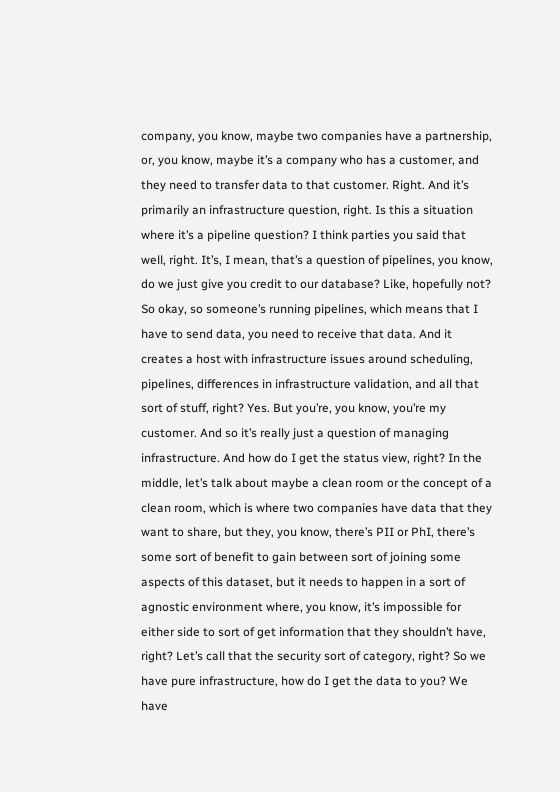company, you know, maybe two companies have a partnership, or, you know, maybe it’s a company who has a customer, and they need to transfer data to that customer. Right. And it’s primarily an infrastructure question, right. Is this a situation where it’s a pipeline question? I think parties you said that well, right. It’s, I mean, that’s a question of pipelines, you know, do we just give you credit to our database? Like, hopefully not? So okay, so someone’s running pipelines, which means that I have to send data, you need to receive that data. And it creates a host with infrastructure issues around scheduling, pipelines, differences in infrastructure validation, and all that sort of stuff, right? Yes. But you’re, you know, you’re my customer. And so it’s really just a question of managing infrastructure. And how do I get the status view, right? In the middle, let’s talk about maybe a clean room or the concept of a clean room, which is where two companies have data that they want to share, but they, you know, there’s PII or PhI, there’s some sort of benefit to gain between sort of joining some aspects of this dataset, but it needs to happen in a sort of agnostic environment where, you know, it’s impossible for either side to sort of get information that they shouldn’t have, right? Let’s call that the security sort of category, right? So we have pure infrastructure, how do I get the data to you? We have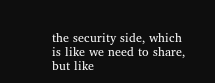the security side, which is like we need to share, but like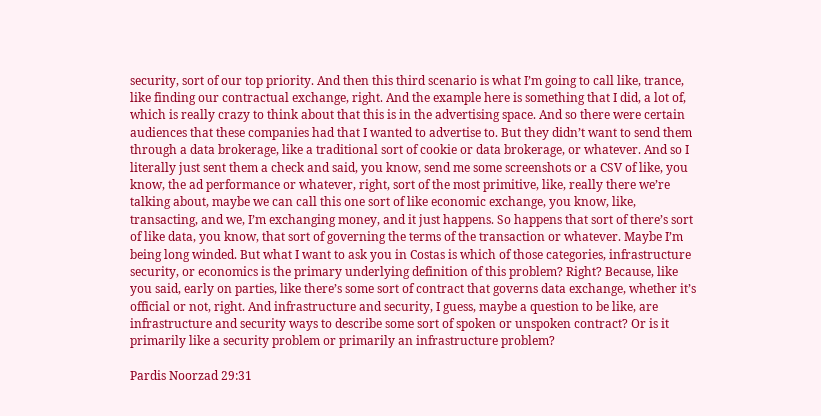security, sort of our top priority. And then this third scenario is what I’m going to call like, trance, like finding our contractual exchange, right. And the example here is something that I did, a lot of, which is really crazy to think about that this is in the advertising space. And so there were certain audiences that these companies had that I wanted to advertise to. But they didn’t want to send them through a data brokerage, like a traditional sort of cookie or data brokerage, or whatever. And so I literally just sent them a check and said, you know, send me some screenshots or a CSV of like, you know, the ad performance or whatever, right, sort of the most primitive, like, really there we’re talking about, maybe we can call this one sort of like economic exchange, you know, like, transacting, and we, I’m exchanging money, and it just happens. So happens that sort of there’s sort of like data, you know, that sort of governing the terms of the transaction or whatever. Maybe I’m being long winded. But what I want to ask you in Costas is which of those categories, infrastructure security, or economics is the primary underlying definition of this problem? Right? Because, like you said, early on parties, like there’s some sort of contract that governs data exchange, whether it’s official or not, right. And infrastructure and security, I guess, maybe a question to be like, are infrastructure and security ways to describe some sort of spoken or unspoken contract? Or is it primarily like a security problem or primarily an infrastructure problem?

Pardis Noorzad 29:31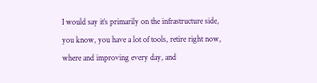I would say it’s primarily on the infrastructure side, you know, you have a lot of tools, retire right now, where and improving every day, and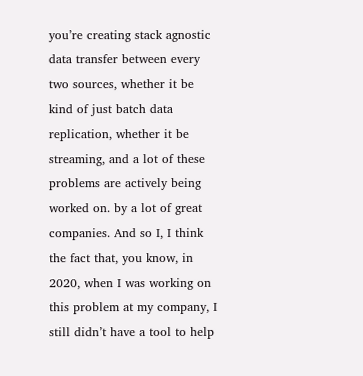you’re creating stack agnostic data transfer between every two sources, whether it be kind of just batch data replication, whether it be streaming, and a lot of these problems are actively being worked on. by a lot of great companies. And so I, I think the fact that, you know, in 2020, when I was working on this problem at my company, I still didn’t have a tool to help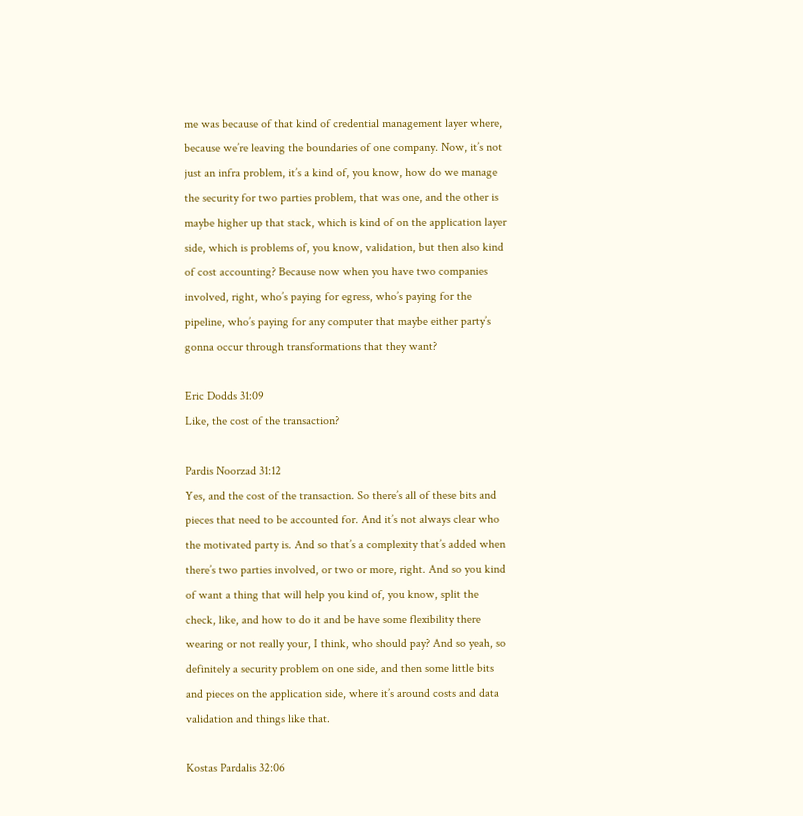me was because of that kind of credential management layer where, because we’re leaving the boundaries of one company. Now, it’s not just an infra problem, it’s a kind of, you know, how do we manage the security for two parties problem, that was one, and the other is maybe higher up that stack, which is kind of on the application layer side, which is problems of, you know, validation, but then also kind of cost accounting? Because now when you have two companies involved, right, who’s paying for egress, who’s paying for the pipeline, who’s paying for any computer that maybe either party’s gonna occur through transformations that they want?

Eric Dodds 31:09
Like, the cost of the transaction?

Pardis Noorzad 31:12
Yes, and the cost of the transaction. So there’s all of these bits and pieces that need to be accounted for. And it’s not always clear who the motivated party is. And so that’s a complexity that’s added when there’s two parties involved, or two or more, right. And so you kind of want a thing that will help you kind of, you know, split the check, like, and how to do it and be have some flexibility there wearing or not really your, I think, who should pay? And so yeah, so definitely a security problem on one side, and then some little bits and pieces on the application side, where it’s around costs and data validation and things like that.

Kostas Pardalis 32:06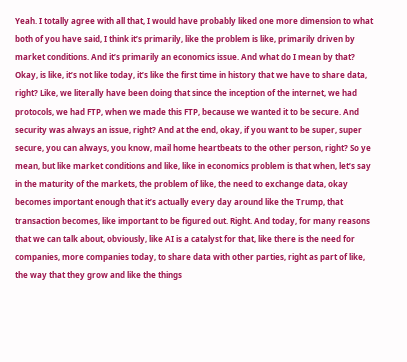Yeah. I totally agree with all that, I would have probably liked one more dimension to what both of you have said, I think it’s primarily, like the problem is like, primarily driven by market conditions. And it’s primarily an economics issue. And what do I mean by that? Okay, is like, it’s not like today, it’s like the first time in history that we have to share data, right? Like, we literally have been doing that since the inception of the internet, we had protocols, we had FTP, when we made this FTP, because we wanted it to be secure. And security was always an issue, right? And at the end, okay, if you want to be super, super secure, you can always, you know, mail home heartbeats to the other person, right? So ye mean, but like market conditions and like, like in economics problem is that when, let’s say in the maturity of the markets, the problem of like, the need to exchange data, okay becomes important enough that it’s actually every day around like the Trump, that transaction becomes, like important to be figured out. Right. And today, for many reasons that we can talk about, obviously, like AI is a catalyst for that, like there is the need for companies, more companies today, to share data with other parties, right as part of like, the way that they grow and like the things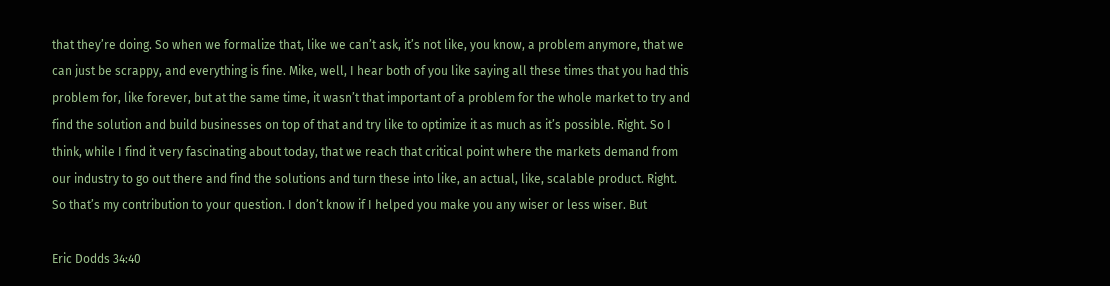that they’re doing. So when we formalize that, like we can’t ask, it’s not like, you know, a problem anymore, that we can just be scrappy, and everything is fine. Mike, well, I hear both of you like saying all these times that you had this problem for, like forever, but at the same time, it wasn’t that important of a problem for the whole market to try and find the solution and build businesses on top of that and try like to optimize it as much as it’s possible. Right. So I think, while I find it very fascinating about today, that we reach that critical point where the markets demand from our industry to go out there and find the solutions and turn these into like, an actual, like, scalable product. Right. So that’s my contribution to your question. I don’t know if I helped you make you any wiser or less wiser. But

Eric Dodds 34:40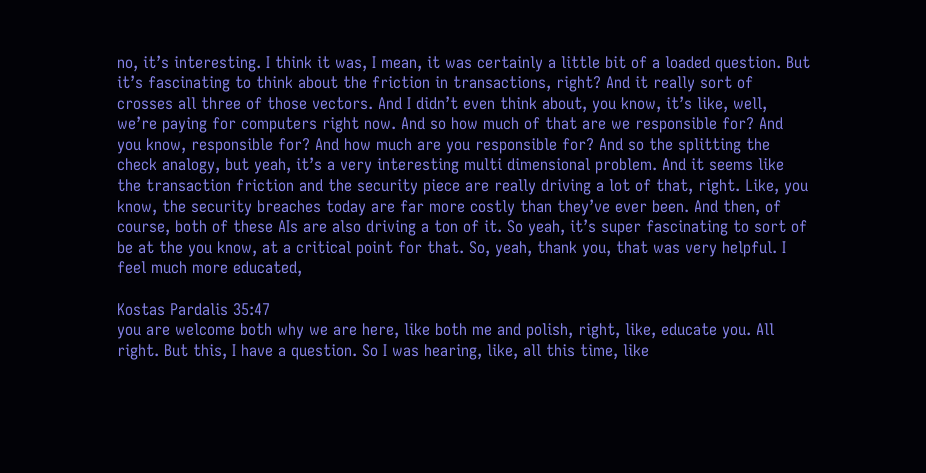no, it’s interesting. I think it was, I mean, it was certainly a little bit of a loaded question. But it’s fascinating to think about the friction in transactions, right? And it really sort of crosses all three of those vectors. And I didn’t even think about, you know, it’s like, well, we’re paying for computers right now. And so how much of that are we responsible for? And you know, responsible for? And how much are you responsible for? And so the splitting the check analogy, but yeah, it’s a very interesting multi dimensional problem. And it seems like the transaction friction and the security piece are really driving a lot of that, right. Like, you know, the security breaches today are far more costly than they’ve ever been. And then, of course, both of these AIs are also driving a ton of it. So yeah, it’s super fascinating to sort of be at the you know, at a critical point for that. So, yeah, thank you, that was very helpful. I feel much more educated,

Kostas Pardalis 35:47
you are welcome both why we are here, like both me and polish, right, like, educate you. All right. But this, I have a question. So I was hearing, like, all this time, like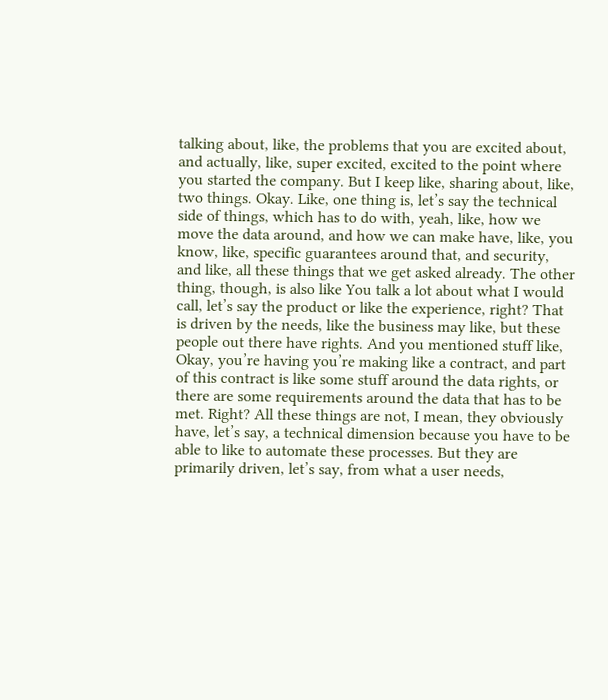talking about, like, the problems that you are excited about, and actually, like, super excited, excited to the point where you started the company. But I keep like, sharing about, like, two things. Okay. Like, one thing is, let’s say the technical side of things, which has to do with, yeah, like, how we move the data around, and how we can make have, like, you know, like, specific guarantees around that, and security, and like, all these things that we get asked already. The other thing, though, is also like You talk a lot about what I would call, let’s say the product or like the experience, right? That is driven by the needs, like the business may like, but these people out there have rights. And you mentioned stuff like, Okay, you’re having you’re making like a contract, and part of this contract is like some stuff around the data rights, or there are some requirements around the data that has to be met. Right? All these things are not, I mean, they obviously have, let’s say, a technical dimension because you have to be able to like to automate these processes. But they are primarily driven, let’s say, from what a user needs,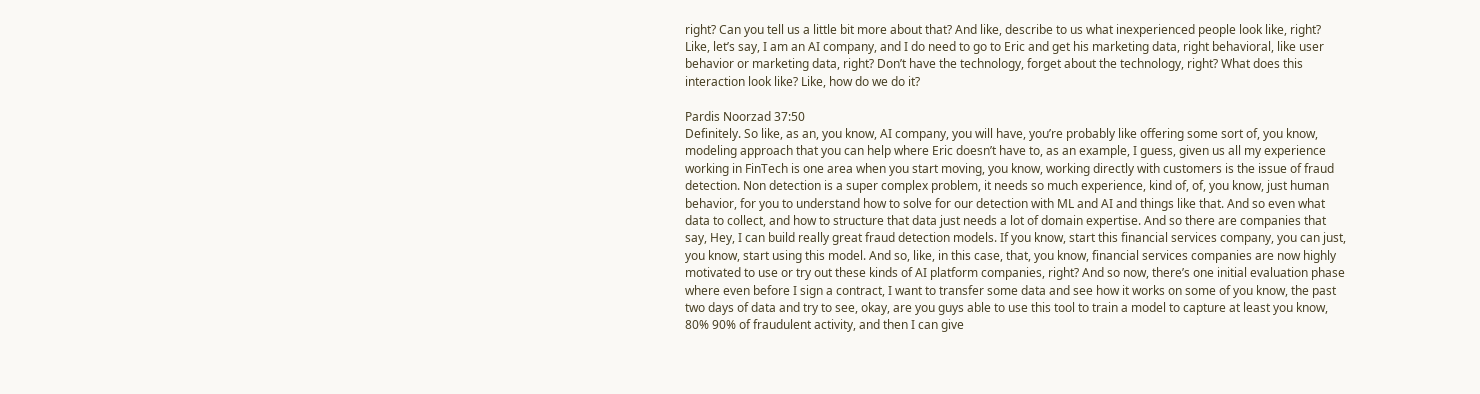right? Can you tell us a little bit more about that? And like, describe to us what inexperienced people look like, right? Like, let’s say, I am an AI company, and I do need to go to Eric and get his marketing data, right behavioral, like user behavior or marketing data, right? Don’t have the technology, forget about the technology, right? What does this interaction look like? Like, how do we do it?

Pardis Noorzad 37:50
Definitely. So like, as an, you know, AI company, you will have, you’re probably like offering some sort of, you know, modeling approach that you can help where Eric doesn’t have to, as an example, I guess, given us all my experience working in FinTech is one area when you start moving, you know, working directly with customers is the issue of fraud detection. Non detection is a super complex problem, it needs so much experience, kind of, of, you know, just human behavior, for you to understand how to solve for our detection with ML and AI and things like that. And so even what data to collect, and how to structure that data just needs a lot of domain expertise. And so there are companies that say, Hey, I can build really great fraud detection models. If you know, start this financial services company, you can just, you know, start using this model. And so, like, in this case, that, you know, financial services companies are now highly motivated to use or try out these kinds of AI platform companies, right? And so now, there’s one initial evaluation phase where even before I sign a contract, I want to transfer some data and see how it works on some of you know, the past two days of data and try to see, okay, are you guys able to use this tool to train a model to capture at least you know, 80% 90% of fraudulent activity, and then I can give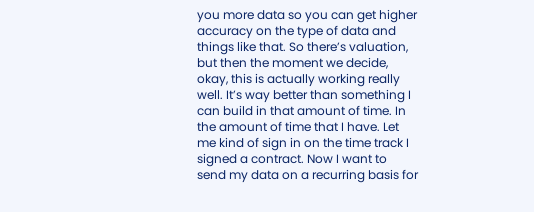you more data so you can get higher accuracy on the type of data and things like that. So there’s valuation, but then the moment we decide, okay, this is actually working really well. It’s way better than something I can build in that amount of time. In the amount of time that I have. Let me kind of sign in on the time track I signed a contract. Now I want to send my data on a recurring basis for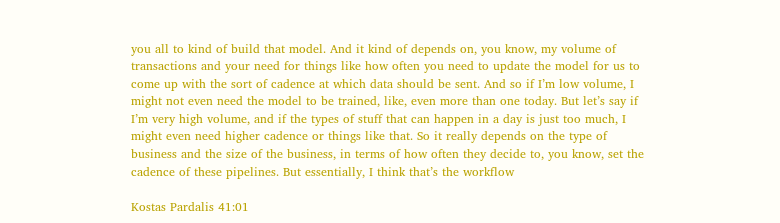you all to kind of build that model. And it kind of depends on, you know, my volume of transactions and your need for things like how often you need to update the model for us to come up with the sort of cadence at which data should be sent. And so if I’m low volume, I might not even need the model to be trained, like, even more than one today. But let’s say if I’m very high volume, and if the types of stuff that can happen in a day is just too much, I might even need higher cadence or things like that. So it really depends on the type of business and the size of the business, in terms of how often they decide to, you know, set the cadence of these pipelines. But essentially, I think that’s the workflow

Kostas Pardalis 41:01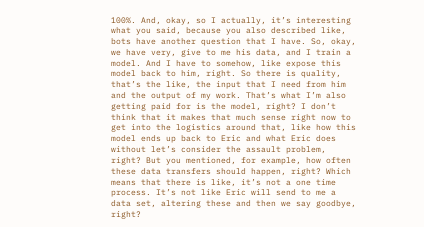100%. And, okay, so I actually, it’s interesting what you said, because you also described like, bots have another question that I have. So, okay, we have very, give to me his data, and I train a model. And I have to somehow, like expose this model back to him, right. So there is quality, that’s the like, the input that I need from him and the output of my work. That’s what I’m also getting paid for is the model, right? I don’t think that it makes that much sense right now to get into the logistics around that, like how this model ends up back to Eric and what Eric does without let’s consider the assault problem, right? But you mentioned, for example, how often these data transfers should happen, right? Which means that there is like, it’s not a one time process. It’s not like Eric will send to me a data set, altering these and then we say goodbye, right?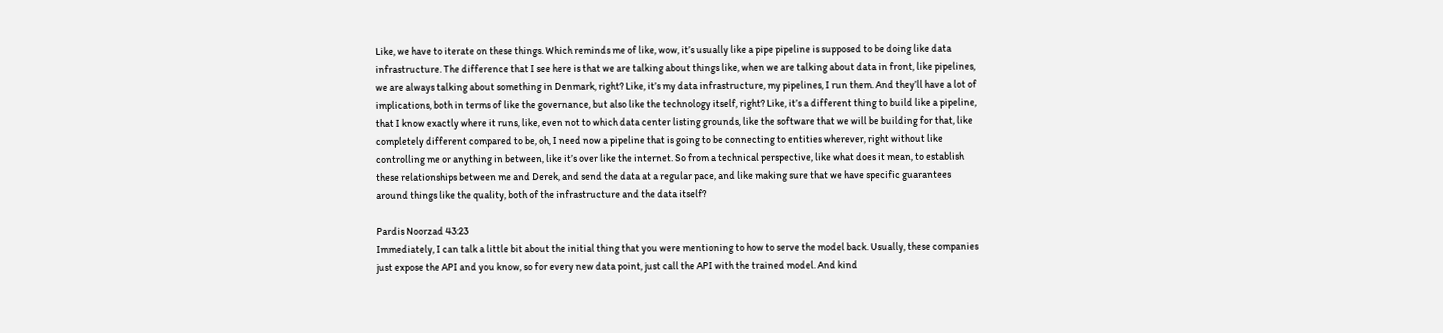Like, we have to iterate on these things. Which reminds me of like, wow, it’s usually like a pipe pipeline is supposed to be doing like data infrastructure. The difference that I see here is that we are talking about things like, when we are talking about data in front, like pipelines, we are always talking about something in Denmark, right? Like, it’s my data infrastructure, my pipelines, I run them. And they’ll have a lot of implications, both in terms of like the governance, but also like the technology itself, right? Like, it’s a different thing to build like a pipeline, that I know exactly where it runs, like, even not to which data center listing grounds, like the software that we will be building for that, like completely different compared to be, oh, I need now a pipeline that is going to be connecting to entities wherever, right without like controlling me or anything in between, like it’s over like the internet. So from a technical perspective, like what does it mean, to establish these relationships between me and Derek, and send the data at a regular pace, and like making sure that we have specific guarantees around things like the quality, both of the infrastructure and the data itself?

Pardis Noorzad 43:23
Immediately, I can talk a little bit about the initial thing that you were mentioning to how to serve the model back. Usually, these companies just expose the API and you know, so for every new data point, just call the API with the trained model. And kind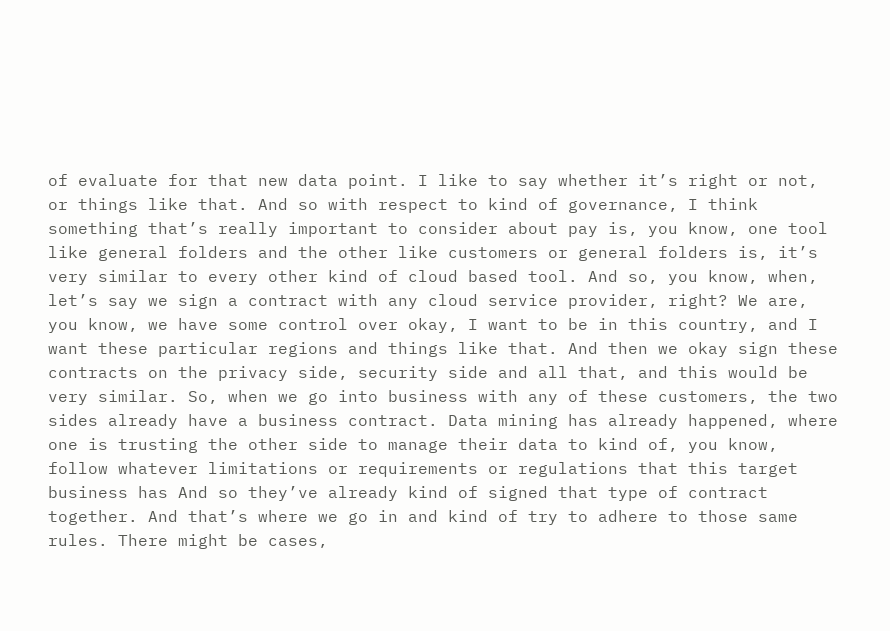of evaluate for that new data point. I like to say whether it’s right or not, or things like that. And so with respect to kind of governance, I think something that’s really important to consider about pay is, you know, one tool like general folders and the other like customers or general folders is, it’s very similar to every other kind of cloud based tool. And so, you know, when, let’s say we sign a contract with any cloud service provider, right? We are, you know, we have some control over okay, I want to be in this country, and I want these particular regions and things like that. And then we okay sign these contracts on the privacy side, security side and all that, and this would be very similar. So, when we go into business with any of these customers, the two sides already have a business contract. Data mining has already happened, where one is trusting the other side to manage their data to kind of, you know, follow whatever limitations or requirements or regulations that this target business has And so they’ve already kind of signed that type of contract together. And that’s where we go in and kind of try to adhere to those same rules. There might be cases,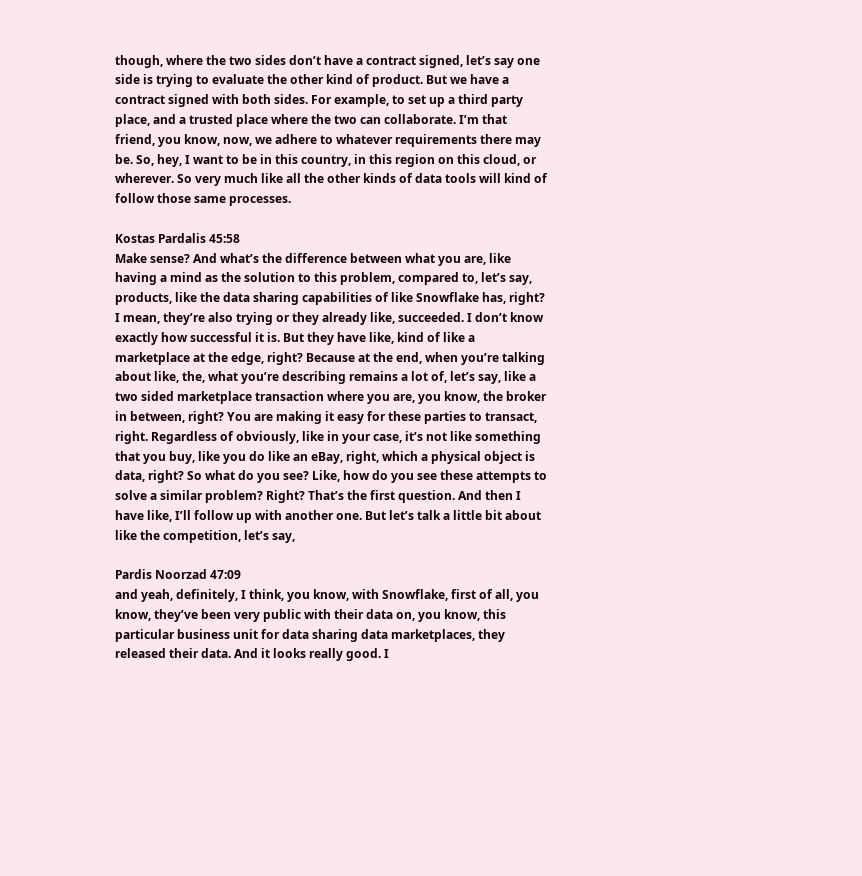though, where the two sides don’t have a contract signed, let’s say one side is trying to evaluate the other kind of product. But we have a contract signed with both sides. For example, to set up a third party place, and a trusted place where the two can collaborate. I’m that friend, you know, now, we adhere to whatever requirements there may be. So, hey, I want to be in this country, in this region on this cloud, or wherever. So very much like all the other kinds of data tools will kind of follow those same processes.

Kostas Pardalis 45:58
Make sense? And what’s the difference between what you are, like having a mind as the solution to this problem, compared to, let’s say, products, like the data sharing capabilities of like Snowflake has, right? I mean, they’re also trying or they already like, succeeded. I don’t know exactly how successful it is. But they have like, kind of like a marketplace at the edge, right? Because at the end, when you’re talking about like, the, what you’re describing remains a lot of, let’s say, like a two sided marketplace transaction where you are, you know, the broker in between, right? You are making it easy for these parties to transact, right. Regardless of obviously, like in your case, it’s not like something that you buy, like you do like an eBay, right, which a physical object is data, right? So what do you see? Like, how do you see these attempts to solve a similar problem? Right? That’s the first question. And then I have like, I’ll follow up with another one. But let’s talk a little bit about like the competition, let’s say,

Pardis Noorzad 47:09
and yeah, definitely, I think, you know, with Snowflake, first of all, you know, they’ve been very public with their data on, you know, this particular business unit for data sharing data marketplaces, they released their data. And it looks really good. I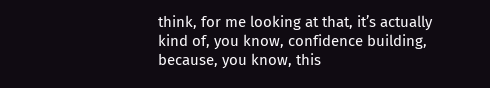think, for me looking at that, it’s actually kind of, you know, confidence building, because, you know, this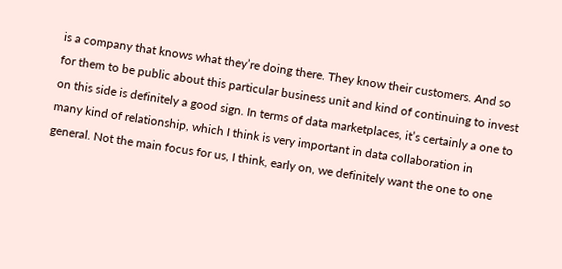is a company that knows what they’re doing there. They know their customers. And so for them to be public about this particular business unit and kind of continuing to invest on this side is definitely a good sign. In terms of data marketplaces, it’s certainly a one to many kind of relationship, which I think is very important in data collaboration in general. Not the main focus for us, I think, early on, we definitely want the one to one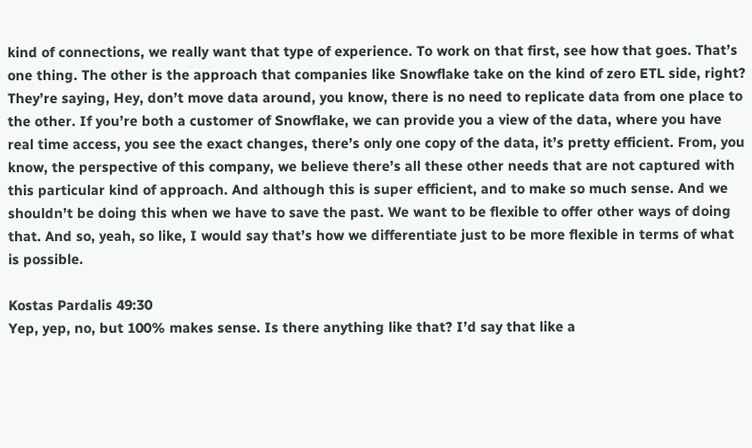kind of connections, we really want that type of experience. To work on that first, see how that goes. That’s one thing. The other is the approach that companies like Snowflake take on the kind of zero ETL side, right? They’re saying, Hey, don’t move data around, you know, there is no need to replicate data from one place to the other. If you’re both a customer of Snowflake, we can provide you a view of the data, where you have real time access, you see the exact changes, there’s only one copy of the data, it’s pretty efficient. From, you know, the perspective of this company, we believe there’s all these other needs that are not captured with this particular kind of approach. And although this is super efficient, and to make so much sense. And we shouldn’t be doing this when we have to save the past. We want to be flexible to offer other ways of doing that. And so, yeah, so like, I would say that’s how we differentiate just to be more flexible in terms of what is possible.

Kostas Pardalis 49:30
Yep, yep, no, but 100% makes sense. Is there anything like that? I’d say that like a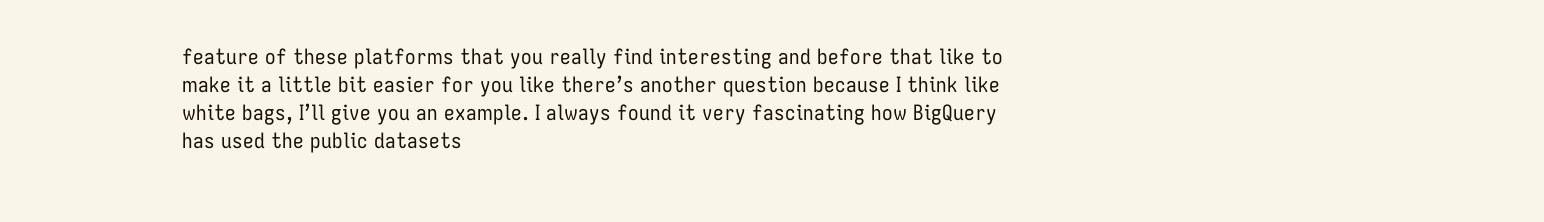feature of these platforms that you really find interesting and before that like to make it a little bit easier for you like there’s another question because I think like white bags, I’ll give you an example. I always found it very fascinating how BigQuery has used the public datasets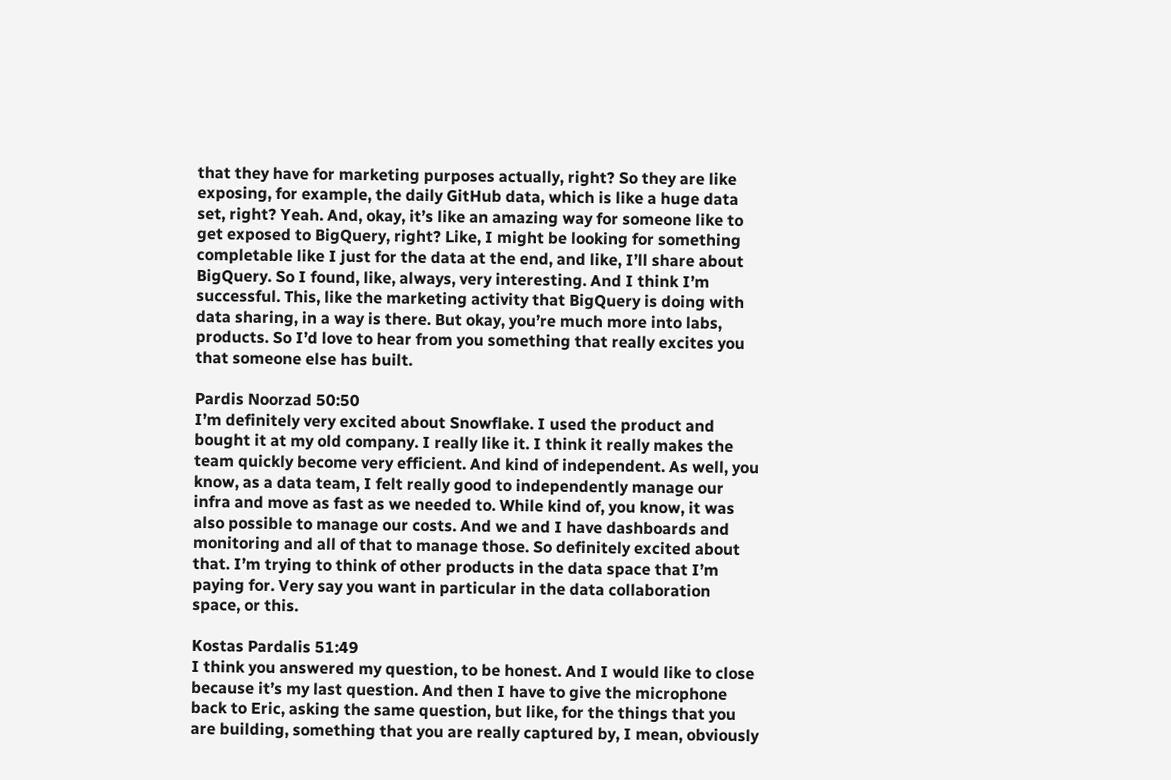that they have for marketing purposes actually, right? So they are like exposing, for example, the daily GitHub data, which is like a huge data set, right? Yeah. And, okay, it’s like an amazing way for someone like to get exposed to BigQuery, right? Like, I might be looking for something completable like I just for the data at the end, and like, I’ll share about BigQuery. So I found, like, always, very interesting. And I think I’m successful. This, like the marketing activity that BigQuery is doing with data sharing, in a way is there. But okay, you’re much more into labs, products. So I’d love to hear from you something that really excites you that someone else has built.

Pardis Noorzad 50:50
I’m definitely very excited about Snowflake. I used the product and bought it at my old company. I really like it. I think it really makes the team quickly become very efficient. And kind of independent. As well, you know, as a data team, I felt really good to independently manage our infra and move as fast as we needed to. While kind of, you know, it was also possible to manage our costs. And we and I have dashboards and monitoring and all of that to manage those. So definitely excited about that. I’m trying to think of other products in the data space that I’m paying for. Very say you want in particular in the data collaboration space, or this.

Kostas Pardalis 51:49
I think you answered my question, to be honest. And I would like to close because it’s my last question. And then I have to give the microphone back to Eric, asking the same question, but like, for the things that you are building, something that you are really captured by, I mean, obviously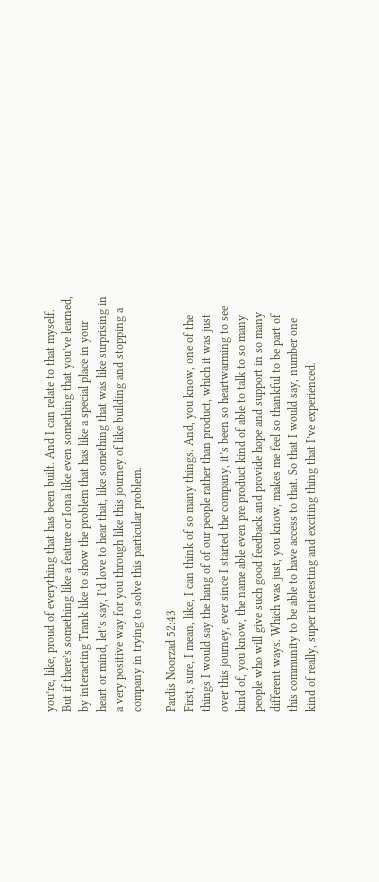you’re, like, proud of everything that has been built. And I can relate to that myself. But if there’s something like a feature or Iona like even something that you’ve learned, by interacting Trank like to show the problem that has like a special place in your heart or mind, let’s say, I’d love to hear that, like something that was like surprising in a very positive way for you through like this journey of like building and stopping a company in trying to solve this particular problem.

Pardis Noorzad 52:43
First, sure, I mean, like, I can think of so many things. And, you know, one of the things I would say the hang of of our people rather than product, which it was just over this journey, ever since I started the company, it’s been so heartwarming to see kind of, you know, the name able even pre product kind of able to talk to so many people who will give such good feedback and provide hope and support in so many different ways. Which was just, you know, makes me feel so thankful to be part of this community to be able to have access to that. So that I would say, number one kind of really, super interesting and exciting thing that I’ve experienced.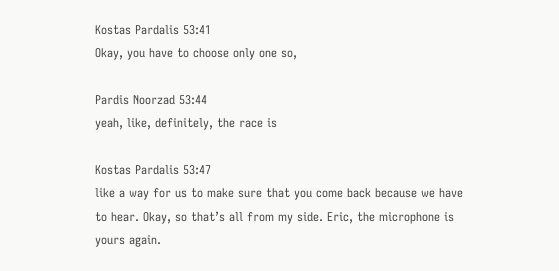Kostas Pardalis 53:41
Okay, you have to choose only one so,

Pardis Noorzad 53:44
yeah, like, definitely, the race is

Kostas Pardalis 53:47
like a way for us to make sure that you come back because we have to hear. Okay, so that’s all from my side. Eric, the microphone is yours again.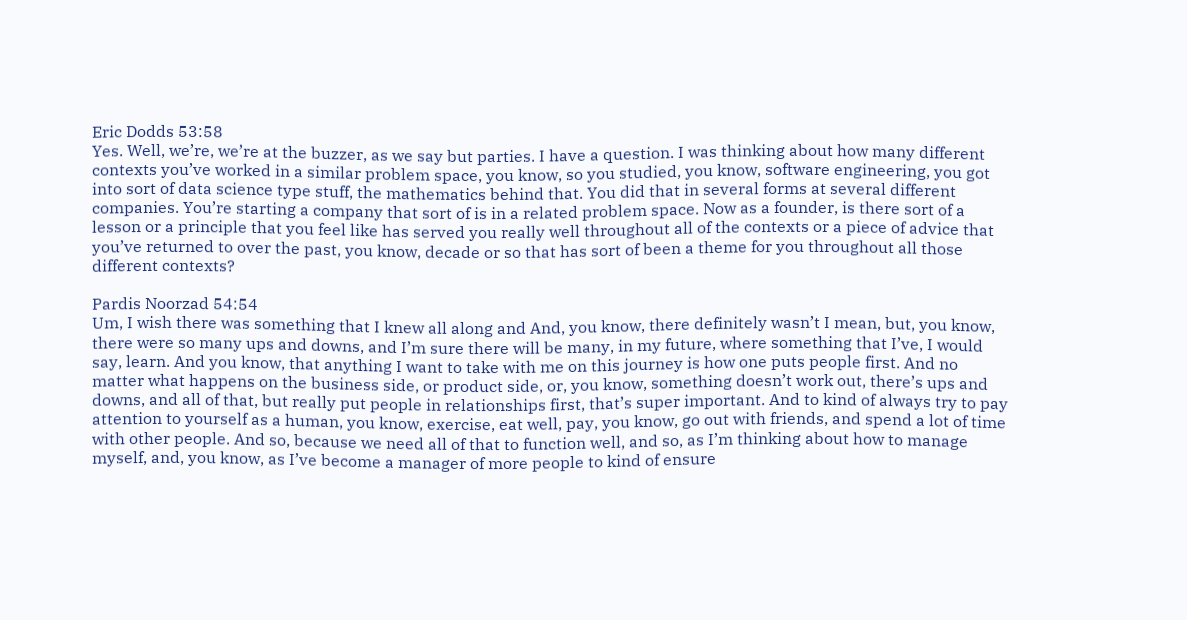Eric Dodds 53:58
Yes. Well, we’re, we’re at the buzzer, as we say but parties. I have a question. I was thinking about how many different contexts you’ve worked in a similar problem space, you know, so you studied, you know, software engineering, you got into sort of data science type stuff, the mathematics behind that. You did that in several forms at several different companies. You’re starting a company that sort of is in a related problem space. Now as a founder, is there sort of a lesson or a principle that you feel like has served you really well throughout all of the contexts or a piece of advice that you’ve returned to over the past, you know, decade or so that has sort of been a theme for you throughout all those different contexts?

Pardis Noorzad 54:54
Um, I wish there was something that I knew all along and And, you know, there definitely wasn’t I mean, but, you know, there were so many ups and downs, and I’m sure there will be many, in my future, where something that I’ve, I would say, learn. And you know, that anything I want to take with me on this journey is how one puts people first. And no matter what happens on the business side, or product side, or, you know, something doesn’t work out, there’s ups and downs, and all of that, but really put people in relationships first, that’s super important. And to kind of always try to pay attention to yourself as a human, you know, exercise, eat well, pay, you know, go out with friends, and spend a lot of time with other people. And so, because we need all of that to function well, and so, as I’m thinking about how to manage myself, and, you know, as I’ve become a manager of more people to kind of ensure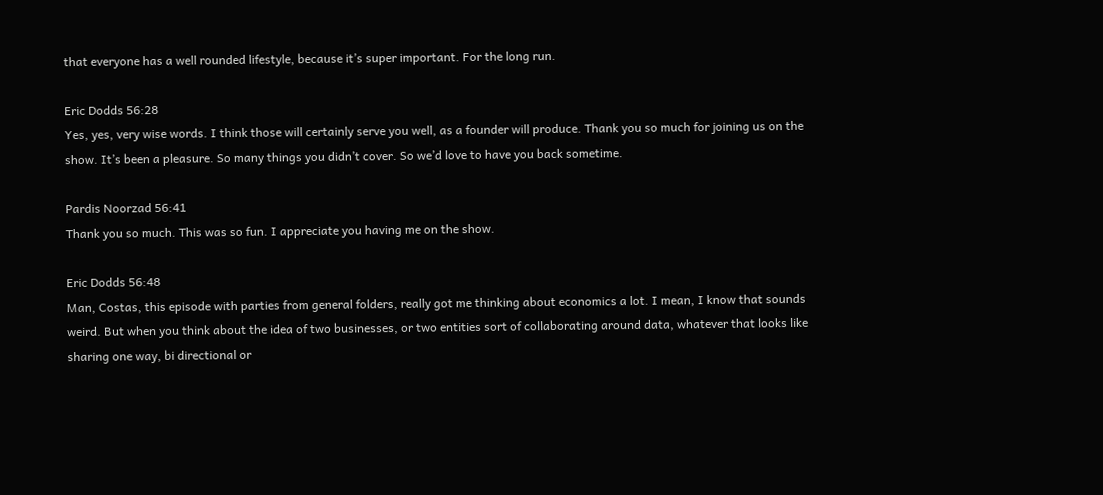that everyone has a well rounded lifestyle, because it’s super important. For the long run.

Eric Dodds 56:28
Yes, yes, very wise words. I think those will certainly serve you well, as a founder will produce. Thank you so much for joining us on the show. It’s been a pleasure. So many things you didn’t cover. So we’d love to have you back sometime.

Pardis Noorzad 56:41
Thank you so much. This was so fun. I appreciate you having me on the show.

Eric Dodds 56:48
Man, Costas, this episode with parties from general folders, really got me thinking about economics a lot. I mean, I know that sounds weird. But when you think about the idea of two businesses, or two entities sort of collaborating around data, whatever that looks like sharing one way, bi directional or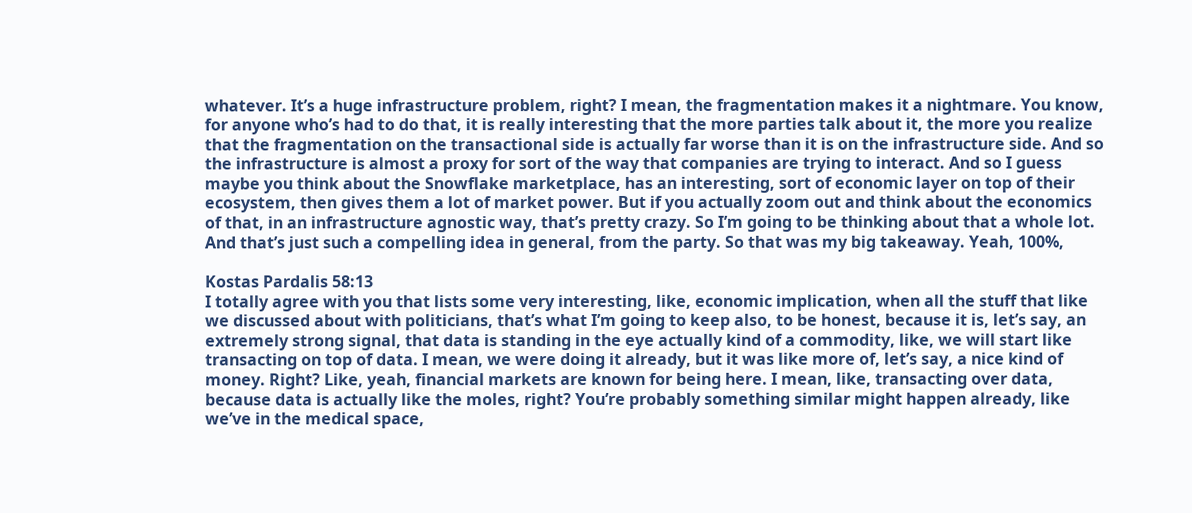whatever. It’s a huge infrastructure problem, right? I mean, the fragmentation makes it a nightmare. You know, for anyone who’s had to do that, it is really interesting that the more parties talk about it, the more you realize that the fragmentation on the transactional side is actually far worse than it is on the infrastructure side. And so the infrastructure is almost a proxy for sort of the way that companies are trying to interact. And so I guess maybe you think about the Snowflake marketplace, has an interesting, sort of economic layer on top of their ecosystem, then gives them a lot of market power. But if you actually zoom out and think about the economics of that, in an infrastructure agnostic way, that’s pretty crazy. So I’m going to be thinking about that a whole lot. And that’s just such a compelling idea in general, from the party. So that was my big takeaway. Yeah, 100%,

Kostas Pardalis 58:13
I totally agree with you that lists some very interesting, like, economic implication, when all the stuff that like we discussed about with politicians, that’s what I’m going to keep also, to be honest, because it is, let’s say, an extremely strong signal, that data is standing in the eye actually kind of a commodity, like, we will start like transacting on top of data. I mean, we were doing it already, but it was like more of, let’s say, a nice kind of money. Right? Like, yeah, financial markets are known for being here. I mean, like, transacting over data, because data is actually like the moles, right? You’re probably something similar might happen already, like we’ve in the medical space,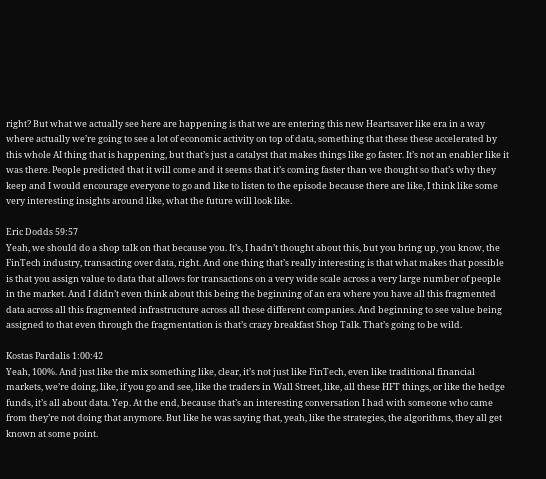right? But what we actually see here are happening is that we are entering this new Heartsaver like era in a way where actually we’re going to see a lot of economic activity on top of data, something that these these accelerated by this whole AI thing that is happening, but that’s just a catalyst that makes things like go faster. It’s not an enabler like it was there. People predicted that it will come and it seems that it’s coming faster than we thought so that’s why they keep and I would encourage everyone to go and like to listen to the episode because there are like, I think like some very interesting insights around like, what the future will look like.

Eric Dodds 59:57
Yeah, we should do a shop talk on that because you. It’s, I hadn’t thought about this, but you bring up, you know, the FinTech industry, transacting over data, right. And one thing that’s really interesting is that what makes that possible is that you assign value to data that allows for transactions on a very wide scale across a very large number of people in the market. And I didn’t even think about this being the beginning of an era where you have all this fragmented data across all this fragmented infrastructure across all these different companies. And beginning to see value being assigned to that even through the fragmentation is that’s crazy breakfast Shop Talk. That’s going to be wild.

Kostas Pardalis 1:00:42
Yeah, 100%. And just like the mix something like, clear, it’s not just like FinTech, even like traditional financial markets, we’re doing, like, if you go and see, like the traders in Wall Street, like, all these HFT things, or like the hedge funds, it’s all about data. Yep. At the end, because that’s an interesting conversation I had with someone who came from they’re not doing that anymore. But like he was saying that, yeah, like the strategies, the algorithms, they all get known at some point.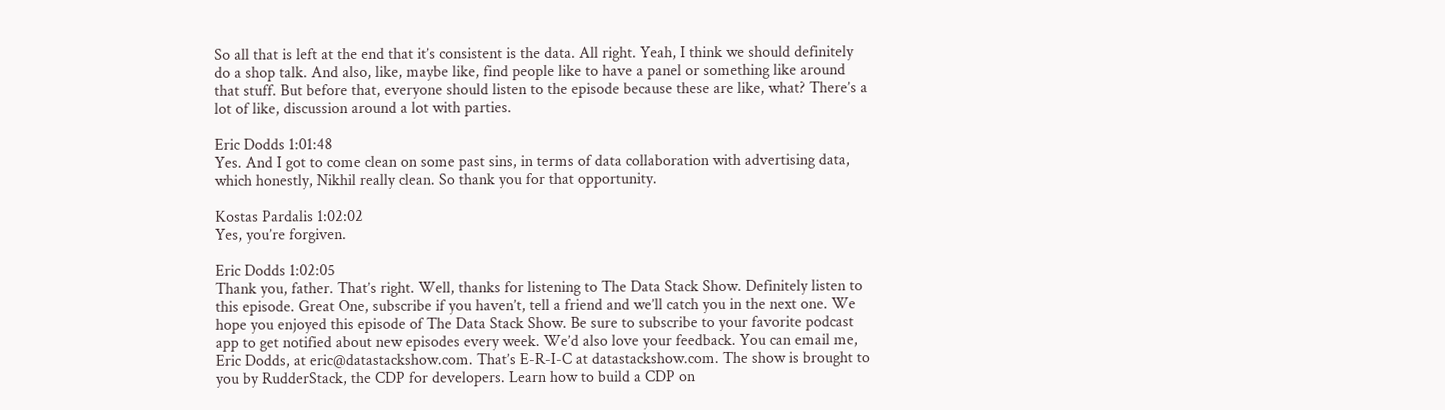So all that is left at the end that it’s consistent is the data. All right. Yeah, I think we should definitely do a shop talk. And also, like, maybe like, find people like to have a panel or something like around that stuff. But before that, everyone should listen to the episode because these are like, what? There’s a lot of like, discussion around a lot with parties.

Eric Dodds 1:01:48
Yes. And I got to come clean on some past sins, in terms of data collaboration with advertising data, which honestly, Nikhil really clean. So thank you for that opportunity.

Kostas Pardalis 1:02:02
Yes, you’re forgiven.

Eric Dodds 1:02:05
Thank you, father. That’s right. Well, thanks for listening to The Data Stack Show. Definitely listen to this episode. Great One, subscribe if you haven’t, tell a friend and we’ll catch you in the next one. We hope you enjoyed this episode of The Data Stack Show. Be sure to subscribe to your favorite podcast app to get notified about new episodes every week. We’d also love your feedback. You can email me, Eric Dodds, at eric@datastackshow.com. That’s E-R-I-C at datastackshow.com. The show is brought to you by RudderStack, the CDP for developers. Learn how to build a CDP on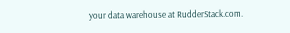your data warehouse at RudderStack.com.